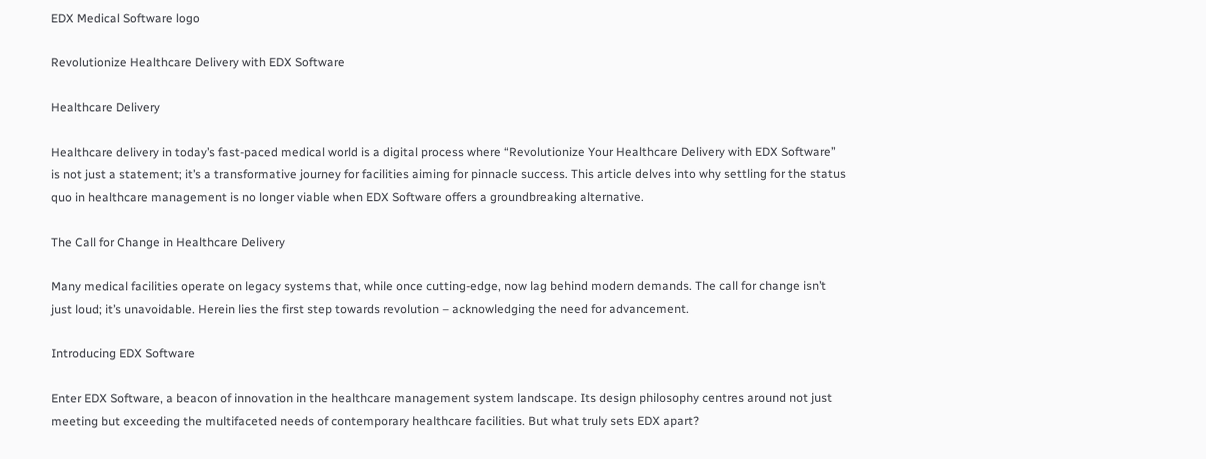EDX Medical Software logo

Revolutionize Healthcare Delivery with EDX Software

Healthcare Delivery

Healthcare delivery in today’s fast-paced medical world is a digital process where “Revolutionize Your Healthcare Delivery with EDX Software” is not just a statement; it’s a transformative journey for facilities aiming for pinnacle success. This article delves into why settling for the status quo in healthcare management is no longer viable when EDX Software offers a groundbreaking alternative.

The Call for Change in Healthcare Delivery

Many medical facilities operate on legacy systems that, while once cutting-edge, now lag behind modern demands. The call for change isn’t just loud; it’s unavoidable. Herein lies the first step towards revolution – acknowledging the need for advancement.

Introducing EDX Software

Enter EDX Software, a beacon of innovation in the healthcare management system landscape. Its design philosophy centres around not just meeting but exceeding the multifaceted needs of contemporary healthcare facilities. But what truly sets EDX apart?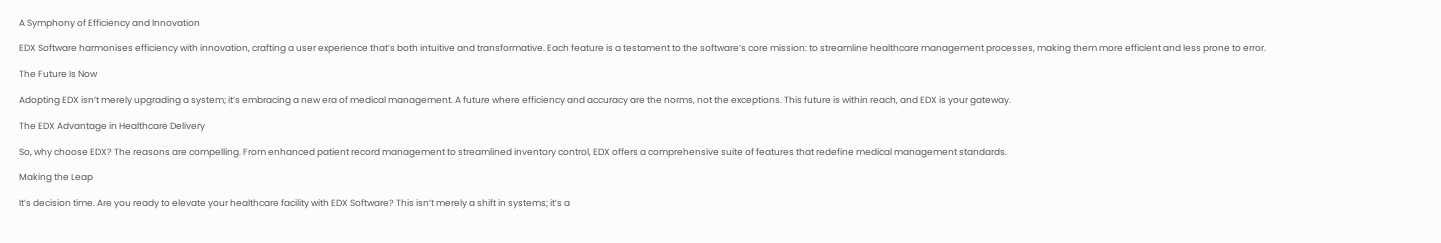A Symphony of Efficiency and Innovation

EDX Software harmonises efficiency with innovation, crafting a user experience that’s both intuitive and transformative. Each feature is a testament to the software’s core mission: to streamline healthcare management processes, making them more efficient and less prone to error.

The Future Is Now

Adopting EDX isn’t merely upgrading a system; it’s embracing a new era of medical management. A future where efficiency and accuracy are the norms, not the exceptions. This future is within reach, and EDX is your gateway.

The EDX Advantage in Healthcare Delivery

So, why choose EDX? The reasons are compelling. From enhanced patient record management to streamlined inventory control, EDX offers a comprehensive suite of features that redefine medical management standards.

Making the Leap

It’s decision time. Are you ready to elevate your healthcare facility with EDX Software? This isn’t merely a shift in systems; it’s a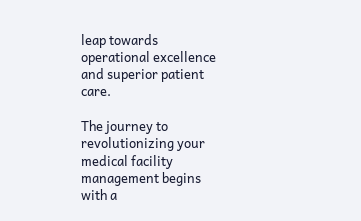leap towards operational excellence and superior patient care.

The journey to revolutionizing your medical facility management begins with a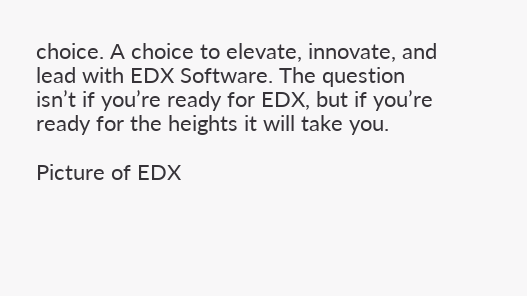choice. A choice to elevate, innovate, and lead with EDX Software. The question isn’t if you’re ready for EDX, but if you’re ready for the heights it will take you.

Picture of EDX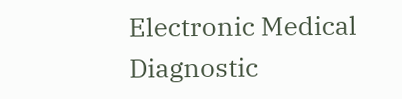Electronic Medical Diagnostic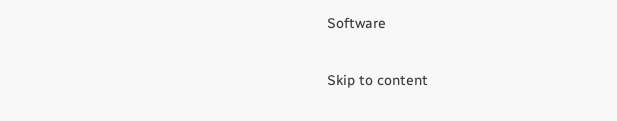Software

Skip to content